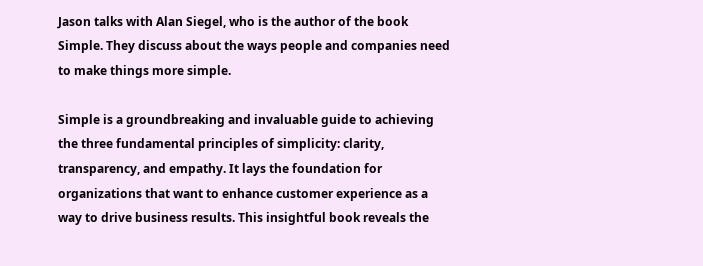Jason talks with Alan Siegel, who is the author of the book Simple. They discuss about the ways people and companies need to make things more simple.

Simple is a groundbreaking and invaluable guide to achieving the three fundamental principles of simplicity: clarity, transparency, and empathy. It lays the foundation for organizations that want to enhance customer experience as a way to drive business results. This insightful book reveals the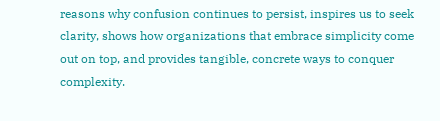reasons why confusion continues to persist, inspires us to seek clarity, shows how organizations that embrace simplicity come out on top, and provides tangible, concrete ways to conquer complexity.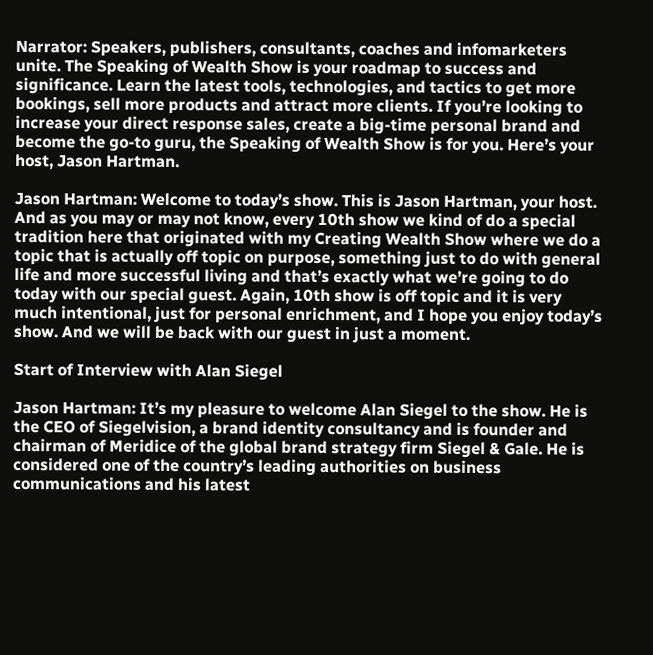Narrator: Speakers, publishers, consultants, coaches and infomarketers unite. The Speaking of Wealth Show is your roadmap to success and significance. Learn the latest tools, technologies, and tactics to get more bookings, sell more products and attract more clients. If you’re looking to increase your direct response sales, create a big-time personal brand and become the go-to guru, the Speaking of Wealth Show is for you. Here’s your host, Jason Hartman.

Jason Hartman: Welcome to today’s show. This is Jason Hartman, your host. And as you may or may not know, every 10th show we kind of do a special tradition here that originated with my Creating Wealth Show where we do a topic that is actually off topic on purpose, something just to do with general life and more successful living and that’s exactly what we’re going to do today with our special guest. Again, 10th show is off topic and it is very much intentional, just for personal enrichment, and I hope you enjoy today’s show. And we will be back with our guest in just a moment.

Start of Interview with Alan Siegel

Jason Hartman: It’s my pleasure to welcome Alan Siegel to the show. He is the CEO of Siegelvision, a brand identity consultancy and is founder and chairman of Meridice of the global brand strategy firm Siegel & Gale. He is considered one of the country’s leading authorities on business communications and his latest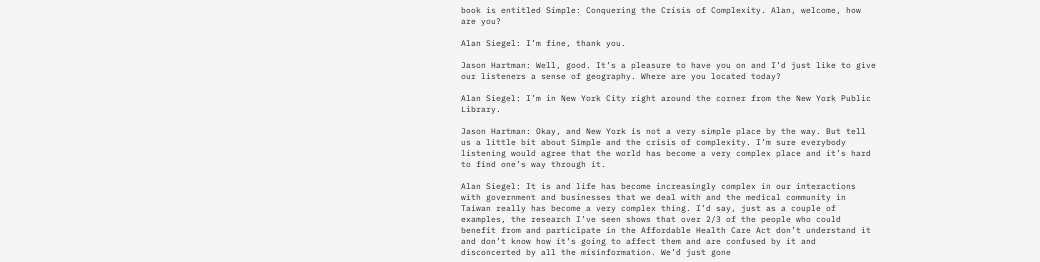book is entitled Simple: Conquering the Crisis of Complexity. Alan, welcome, how are you?

Alan Siegel: I’m fine, thank you.

Jason Hartman: Well, good. It’s a pleasure to have you on and I’d just like to give our listeners a sense of geography. Where are you located today?

Alan Siegel: I’m in New York City right around the corner from the New York Public Library.

Jason Hartman: Okay, and New York is not a very simple place by the way. But tell us a little bit about Simple and the crisis of complexity. I’m sure everybody listening would agree that the world has become a very complex place and it’s hard to find one’s way through it.

Alan Siegel: It is and life has become increasingly complex in our interactions with government and businesses that we deal with and the medical community in Taiwan really has become a very complex thing. I’d say, just as a couple of examples, the research I’ve seen shows that over 2/3 of the people who could benefit from and participate in the Affordable Health Care Act don’t understand it and don’t know how it’s going to affect them and are confused by it and disconcerted by all the misinformation. We’d just gone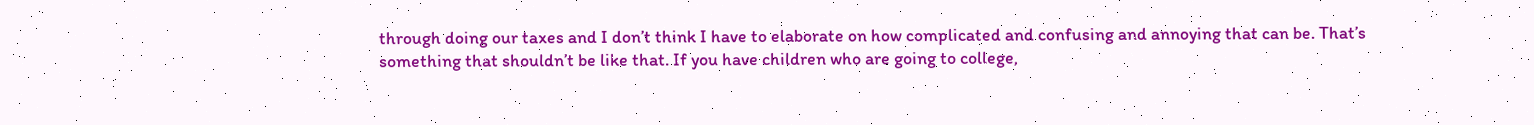through doing our taxes and I don’t think I have to elaborate on how complicated and confusing and annoying that can be. That’s something that shouldn’t be like that. If you have children who are going to college,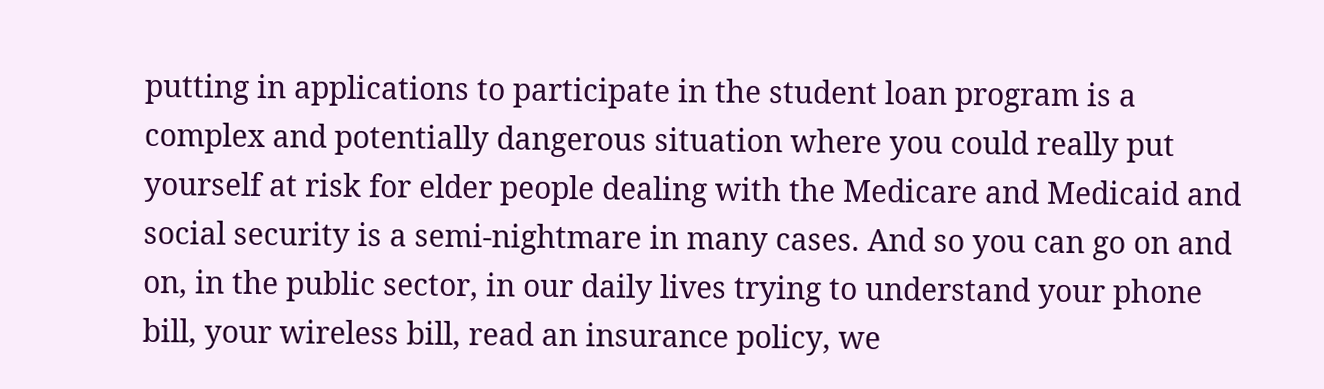putting in applications to participate in the student loan program is a complex and potentially dangerous situation where you could really put yourself at risk for elder people dealing with the Medicare and Medicaid and social security is a semi-nightmare in many cases. And so you can go on and on, in the public sector, in our daily lives trying to understand your phone bill, your wireless bill, read an insurance policy, we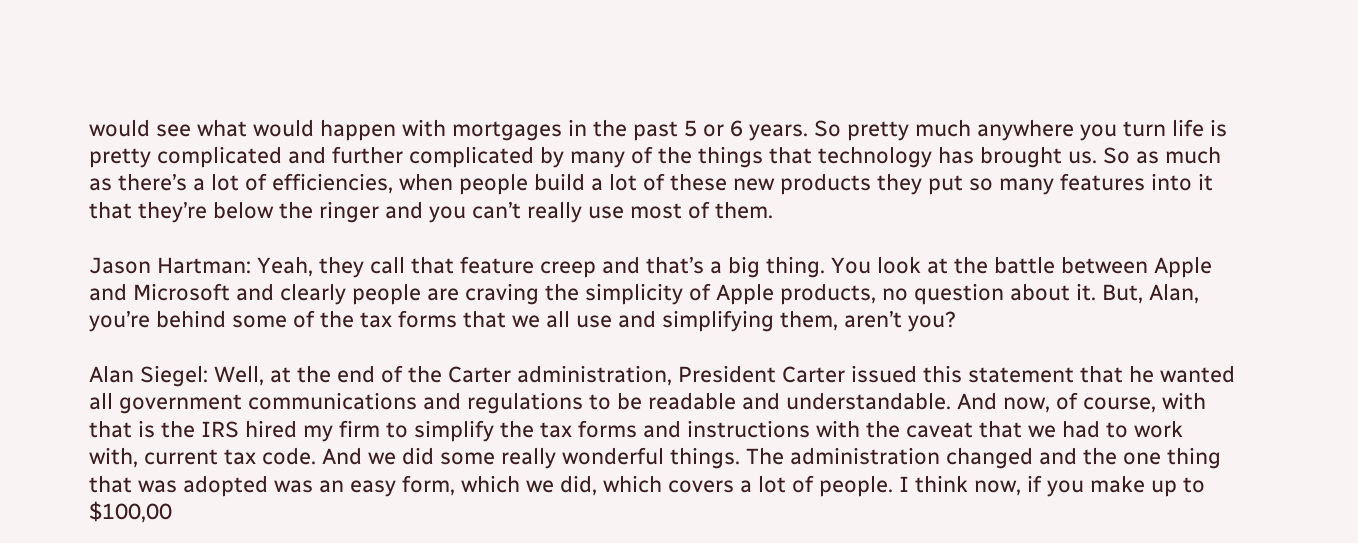would see what would happen with mortgages in the past 5 or 6 years. So pretty much anywhere you turn life is pretty complicated and further complicated by many of the things that technology has brought us. So as much as there’s a lot of efficiencies, when people build a lot of these new products they put so many features into it that they’re below the ringer and you can’t really use most of them.

Jason Hartman: Yeah, they call that feature creep and that’s a big thing. You look at the battle between Apple and Microsoft and clearly people are craving the simplicity of Apple products, no question about it. But, Alan, you’re behind some of the tax forms that we all use and simplifying them, aren’t you?

Alan Siegel: Well, at the end of the Carter administration, President Carter issued this statement that he wanted all government communications and regulations to be readable and understandable. And now, of course, with that is the IRS hired my firm to simplify the tax forms and instructions with the caveat that we had to work with, current tax code. And we did some really wonderful things. The administration changed and the one thing that was adopted was an easy form, which we did, which covers a lot of people. I think now, if you make up to $100,00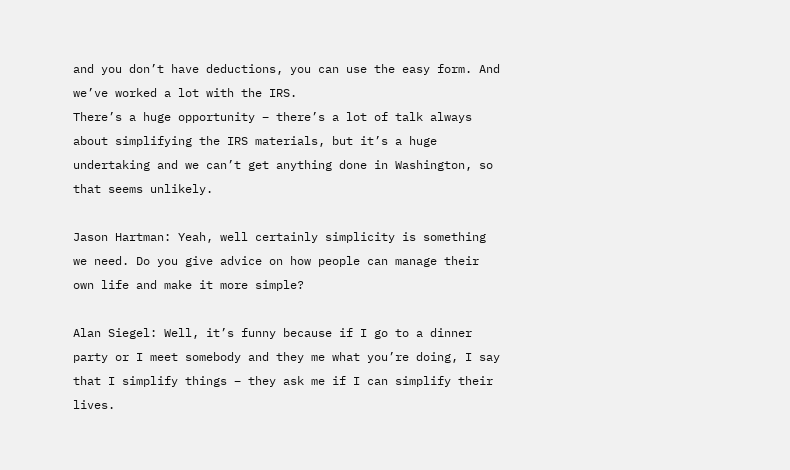and you don’t have deductions, you can use the easy form. And we’ve worked a lot with the IRS.
There’s a huge opportunity – there’s a lot of talk always about simplifying the IRS materials, but it’s a huge undertaking and we can’t get anything done in Washington, so that seems unlikely.

Jason Hartman: Yeah, well certainly simplicity is something we need. Do you give advice on how people can manage their own life and make it more simple?

Alan Siegel: Well, it’s funny because if I go to a dinner party or I meet somebody and they me what you’re doing, I say that I simplify things – they ask me if I can simplify their lives.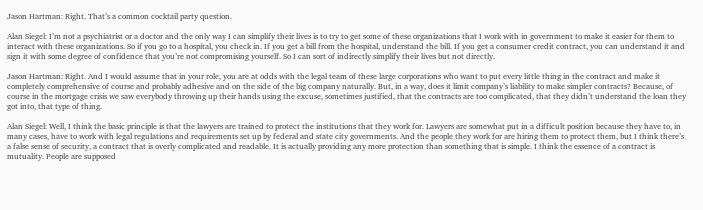Jason Hartman: Right. That’s a common cocktail party question.

Alan Siegel: I’m not a psychiatrist or a doctor and the only way I can simplify their lives is to try to get some of these organizations that I work with in government to make it easier for them to interact with these organizations. So if you go to a hospital, you check in. If you get a bill from the hospital, understand the bill. If you get a consumer credit contract, you can understand it and sign it with some degree of confidence that you’re not compromising yourself. So I can sort of indirectly simplify their lives but not directly.

Jason Hartman: Right. And I would assume that in your role, you are at odds with the legal team of these large corporations who want to put every little thing in the contract and make it completely comprehensive of course and probably adhesive and on the side of the big company naturally. But, in a way, does it limit company’s liability to make simpler contracts? Because, of course in the mortgage crisis we saw everybody throwing up their hands using the excuse, sometimes justified, that the contracts are too complicated, that they didn’t understand the loan they got into, that type of thing.

Alan Siegel: Well, I think the basic principle is that the lawyers are trained to protect the institutions that they work for. Lawyers are somewhat put in a difficult position because they have to, in many cases, have to work with legal regulations and requirements set up by federal and state city governments. And the people they work for are hiring them to protect them, but I think there’s a false sense of security, a contract that is overly complicated and readable. It is actually providing any more protection than something that is simple. I think the essence of a contract is mutuality. People are supposed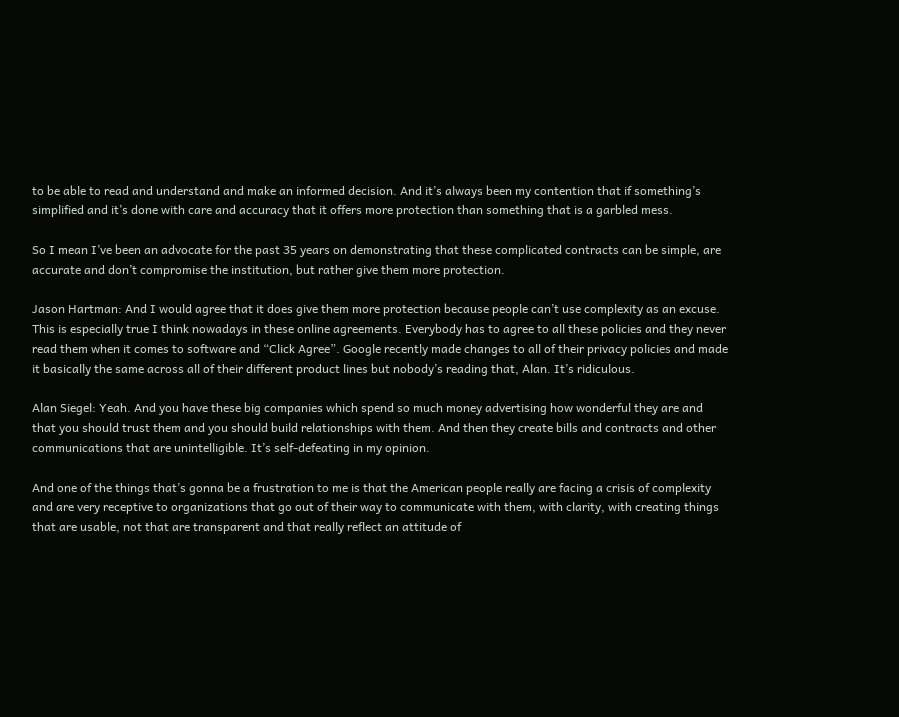to be able to read and understand and make an informed decision. And it’s always been my contention that if something’s simplified and it’s done with care and accuracy that it offers more protection than something that is a garbled mess.

So I mean I’ve been an advocate for the past 35 years on demonstrating that these complicated contracts can be simple, are accurate and don’t compromise the institution, but rather give them more protection.

Jason Hartman: And I would agree that it does give them more protection because people can’t use complexity as an excuse. This is especially true I think nowadays in these online agreements. Everybody has to agree to all these policies and they never read them when it comes to software and “Click Agree”. Google recently made changes to all of their privacy policies and made it basically the same across all of their different product lines but nobody’s reading that, Alan. It’s ridiculous.

Alan Siegel: Yeah. And you have these big companies which spend so much money advertising how wonderful they are and that you should trust them and you should build relationships with them. And then they create bills and contracts and other communications that are unintelligible. It’s self-defeating in my opinion.

And one of the things that’s gonna be a frustration to me is that the American people really are facing a crisis of complexity and are very receptive to organizations that go out of their way to communicate with them, with clarity, with creating things that are usable, not that are transparent and that really reflect an attitude of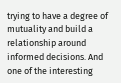trying to have a degree of mutuality and build a relationship around informed decisions. And one of the interesting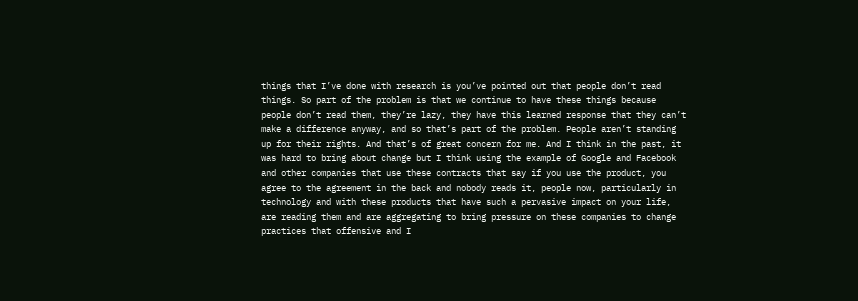things that I’ve done with research is you’ve pointed out that people don’t read things. So part of the problem is that we continue to have these things because people don’t read them, they’re lazy, they have this learned response that they can’t make a difference anyway, and so that’s part of the problem. People aren’t standing up for their rights. And that’s of great concern for me. And I think in the past, it was hard to bring about change but I think using the example of Google and Facebook and other companies that use these contracts that say if you use the product, you agree to the agreement in the back and nobody reads it, people now, particularly in technology and with these products that have such a pervasive impact on your life, are reading them and are aggregating to bring pressure on these companies to change practices that offensive and I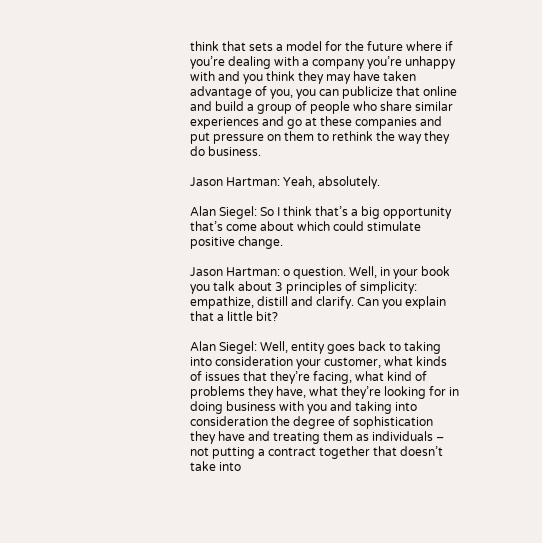think that sets a model for the future where if you’re dealing with a company you’re unhappy with and you think they may have taken advantage of you, you can publicize that online and build a group of people who share similar experiences and go at these companies and put pressure on them to rethink the way they do business.

Jason Hartman: Yeah, absolutely.

Alan Siegel: So I think that’s a big opportunity that’s come about which could stimulate positive change.

Jason Hartman: o question. Well, in your book you talk about 3 principles of simplicity: empathize, distill and clarify. Can you explain that a little bit?

Alan Siegel: Well, entity goes back to taking into consideration your customer, what kinds of issues that they’re facing, what kind of problems they have, what they’re looking for in doing business with you and taking into consideration the degree of sophistication they have and treating them as individuals – not putting a contract together that doesn’t take into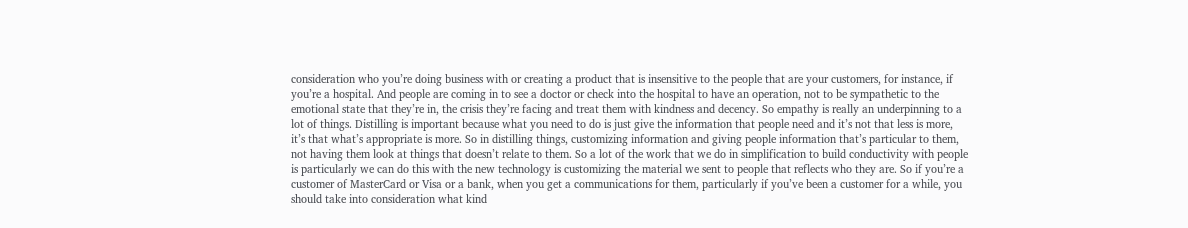consideration who you’re doing business with or creating a product that is insensitive to the people that are your customers, for instance, if you’re a hospital. And people are coming in to see a doctor or check into the hospital to have an operation, not to be sympathetic to the emotional state that they’re in, the crisis they’re facing and treat them with kindness and decency. So empathy is really an underpinning to a lot of things. Distilling is important because what you need to do is just give the information that people need and it’s not that less is more, it’s that what’s appropriate is more. So in distilling things, customizing information and giving people information that’s particular to them, not having them look at things that doesn’t relate to them. So a lot of the work that we do in simplification to build conductivity with people is particularly we can do this with the new technology is customizing the material we sent to people that reflects who they are. So if you’re a customer of MasterCard or Visa or a bank, when you get a communications for them, particularly if you’ve been a customer for a while, you should take into consideration what kind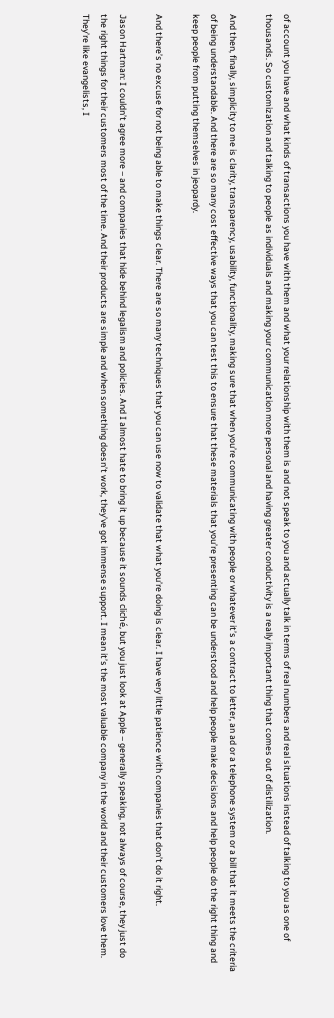of account you have and what kinds of transactions you have with them and what your relationship with them is and not speak to you and actually talk in terms of real numbers and real situations instead of talking to you as one of thousands. So customization and talking to people as individuals and making your communication more personal and having greater conductivity is a really important thing that comes out of distilization.

And then, finally, simplicity to me is clarity, transparency, usability, functionality, making sure that when you’re communicating with people or whatever it’s a contract to letter, an ad or a telephone system or a bill that it meets the criteria of being understandable. And there are so many cost effective ways that you can test this to ensure that these materials that you’re presenting can be understood and help people make decisions and help people do the right thing and keep people from putting themselves in jeopardy.

And there’s no excuse for not being able to make things clear. There are so many techniques that you can use now to validate that what you’re doing is clear. I have very little patience with companies that don’t do it right.

Jason Hartman: I couldn’t agree more – and companies that hide behind legalism and policies. And I almost hate to bring it up because it sounds cliché, but you just look at Apple – generally speaking, not always of course, they just do the right things for their customers most of the time. And their products are simple and when something doesn’t work, they’ve got immense support. I mean it’s the most valuable company in the world and their customers love them. They’re like evangelists, I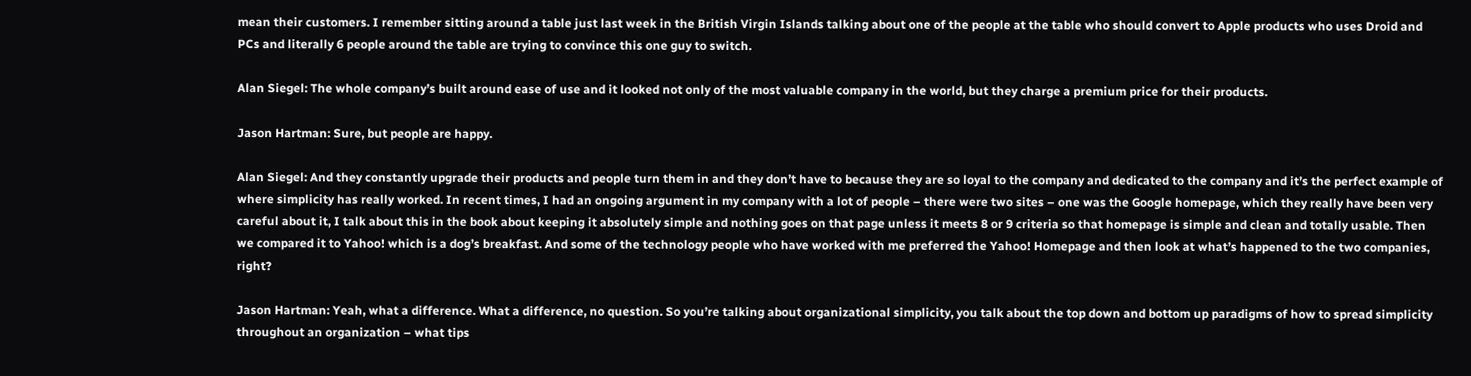mean their customers. I remember sitting around a table just last week in the British Virgin Islands talking about one of the people at the table who should convert to Apple products who uses Droid and PCs and literally 6 people around the table are trying to convince this one guy to switch.

Alan Siegel: The whole company’s built around ease of use and it looked not only of the most valuable company in the world, but they charge a premium price for their products.

Jason Hartman: Sure, but people are happy.

Alan Siegel: And they constantly upgrade their products and people turn them in and they don’t have to because they are so loyal to the company and dedicated to the company and it’s the perfect example of where simplicity has really worked. In recent times, I had an ongoing argument in my company with a lot of people – there were two sites – one was the Google homepage, which they really have been very careful about it, I talk about this in the book about keeping it absolutely simple and nothing goes on that page unless it meets 8 or 9 criteria so that homepage is simple and clean and totally usable. Then we compared it to Yahoo! which is a dog’s breakfast. And some of the technology people who have worked with me preferred the Yahoo! Homepage and then look at what’s happened to the two companies, right?

Jason Hartman: Yeah, what a difference. What a difference, no question. So you’re talking about organizational simplicity, you talk about the top down and bottom up paradigms of how to spread simplicity throughout an organization – what tips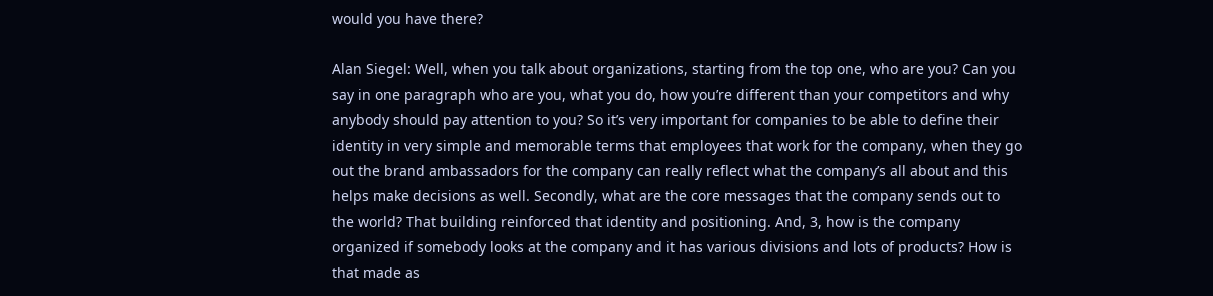would you have there?

Alan Siegel: Well, when you talk about organizations, starting from the top one, who are you? Can you say in one paragraph who are you, what you do, how you’re different than your competitors and why anybody should pay attention to you? So it’s very important for companies to be able to define their identity in very simple and memorable terms that employees that work for the company, when they go out the brand ambassadors for the company can really reflect what the company’s all about and this helps make decisions as well. Secondly, what are the core messages that the company sends out to the world? That building reinforced that identity and positioning. And, 3, how is the company organized if somebody looks at the company and it has various divisions and lots of products? How is that made as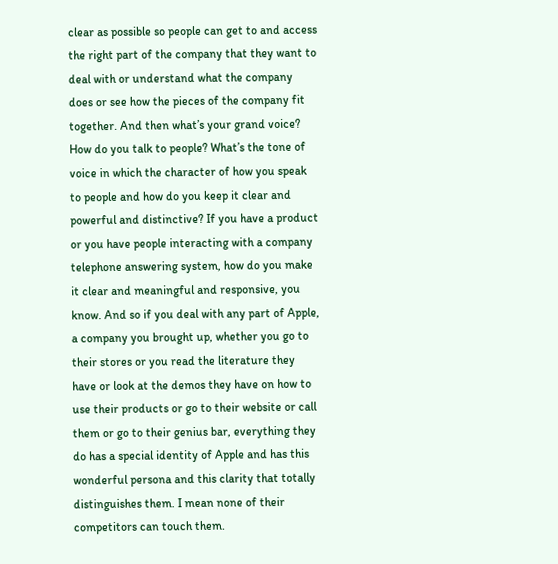clear as possible so people can get to and access the right part of the company that they want to deal with or understand what the company does or see how the pieces of the company fit together. And then what’s your grand voice? How do you talk to people? What’s the tone of voice in which the character of how you speak to people and how do you keep it clear and powerful and distinctive? If you have a product or you have people interacting with a company telephone answering system, how do you make it clear and meaningful and responsive, you know. And so if you deal with any part of Apple, a company you brought up, whether you go to their stores or you read the literature they have or look at the demos they have on how to use their products or go to their website or call them or go to their genius bar, everything they do has a special identity of Apple and has this wonderful persona and this clarity that totally distinguishes them. I mean none of their competitors can touch them.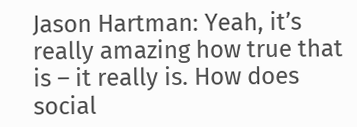Jason Hartman: Yeah, it’s really amazing how true that is – it really is. How does social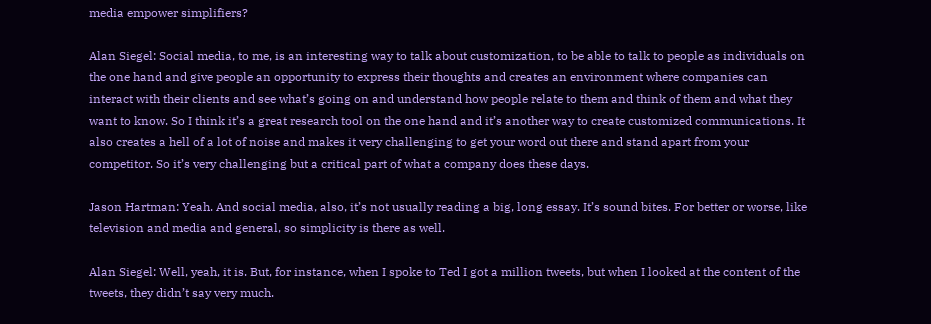media empower simplifiers?

Alan Siegel: Social media, to me, is an interesting way to talk about customization, to be able to talk to people as individuals on the one hand and give people an opportunity to express their thoughts and creates an environment where companies can interact with their clients and see what’s going on and understand how people relate to them and think of them and what they want to know. So I think it’s a great research tool on the one hand and it’s another way to create customized communications. It also creates a hell of a lot of noise and makes it very challenging to get your word out there and stand apart from your competitor. So it’s very challenging but a critical part of what a company does these days.

Jason Hartman: Yeah. And social media, also, it’s not usually reading a big, long essay. It’s sound bites. For better or worse, like television and media and general, so simplicity is there as well.

Alan Siegel: Well, yeah, it is. But, for instance, when I spoke to Ted I got a million tweets, but when I looked at the content of the tweets, they didn’t say very much.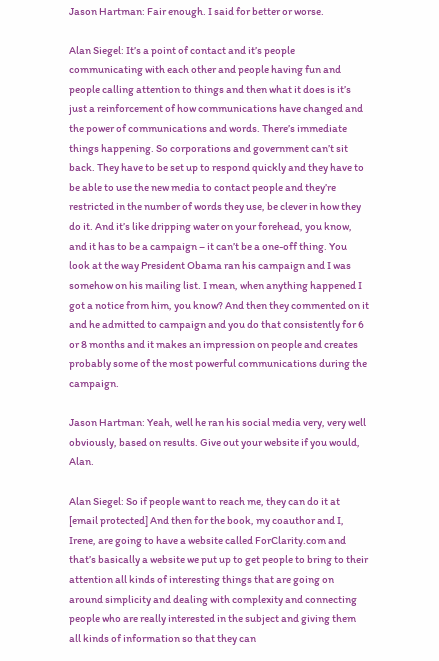Jason Hartman: Fair enough. I said for better or worse.

Alan Siegel: It’s a point of contact and it’s people communicating with each other and people having fun and people calling attention to things and then what it does is it’s just a reinforcement of how communications have changed and the power of communications and words. There’s immediate things happening. So corporations and government can’t sit back. They have to be set up to respond quickly and they have to be able to use the new media to contact people and they’re restricted in the number of words they use, be clever in how they do it. And it’s like dripping water on your forehead, you know, and it has to be a campaign – it can’t be a one-off thing. You look at the way President Obama ran his campaign and I was somehow on his mailing list. I mean, when anything happened I got a notice from him, you know? And then they commented on it and he admitted to campaign and you do that consistently for 6 or 8 months and it makes an impression on people and creates probably some of the most powerful communications during the campaign.

Jason Hartman: Yeah, well he ran his social media very, very well obviously, based on results. Give out your website if you would, Alan.

Alan Siegel: So if people want to reach me, they can do it at [email protected] And then for the book, my coauthor and I, Irene, are going to have a website called ForClarity.com and that’s basically a website we put up to get people to bring to their attention all kinds of interesting things that are going on around simplicity and dealing with complexity and connecting people who are really interested in the subject and giving them all kinds of information so that they can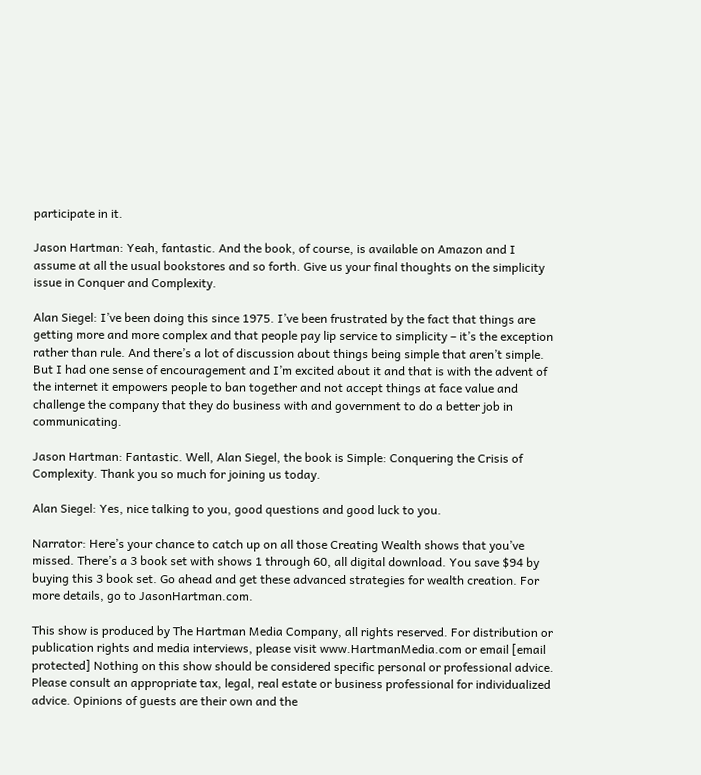participate in it.

Jason Hartman: Yeah, fantastic. And the book, of course, is available on Amazon and I assume at all the usual bookstores and so forth. Give us your final thoughts on the simplicity issue in Conquer and Complexity.

Alan Siegel: I’ve been doing this since 1975. I’ve been frustrated by the fact that things are getting more and more complex and that people pay lip service to simplicity – it’s the exception rather than rule. And there’s a lot of discussion about things being simple that aren’t simple. But I had one sense of encouragement and I’m excited about it and that is with the advent of the internet it empowers people to ban together and not accept things at face value and challenge the company that they do business with and government to do a better job in communicating.

Jason Hartman: Fantastic. Well, Alan Siegel, the book is Simple: Conquering the Crisis of Complexity. Thank you so much for joining us today.

Alan Siegel: Yes, nice talking to you, good questions and good luck to you.

Narrator: Here’s your chance to catch up on all those Creating Wealth shows that you’ve missed. There’s a 3 book set with shows 1 through 60, all digital download. You save $94 by buying this 3 book set. Go ahead and get these advanced strategies for wealth creation. For more details, go to JasonHartman.com.

This show is produced by The Hartman Media Company, all rights reserved. For distribution or publication rights and media interviews, please visit www.HartmanMedia.com or email [email protected] Nothing on this show should be considered specific personal or professional advice. Please consult an appropriate tax, legal, real estate or business professional for individualized advice. Opinions of guests are their own and the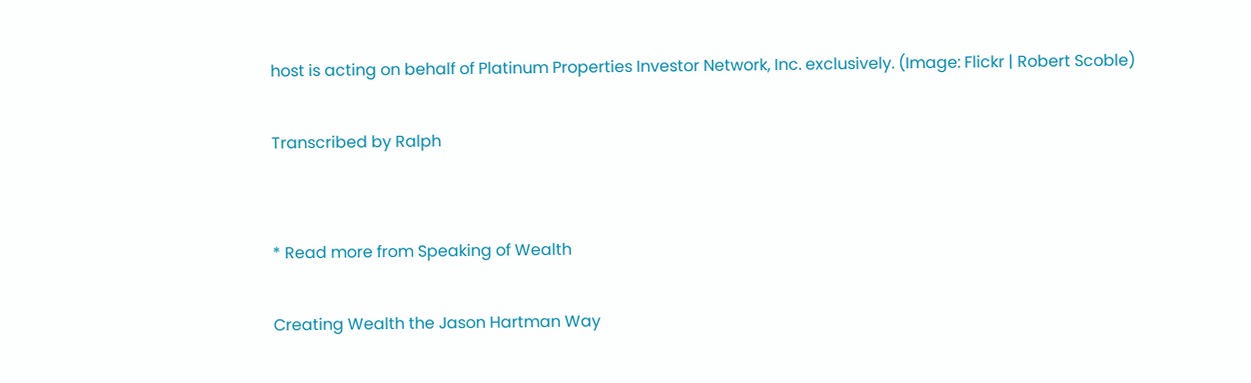host is acting on behalf of Platinum Properties Investor Network, Inc. exclusively. (Image: Flickr | Robert Scoble)

Transcribed by Ralph


* Read more from Speaking of Wealth

Creating Wealth the Jason Hartman Way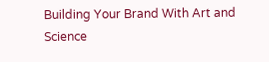Building Your Brand With Art and Science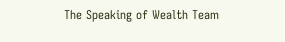The Speaking of Wealth Team